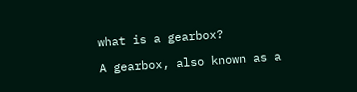what is a gearbox?

A gearbox, also known as a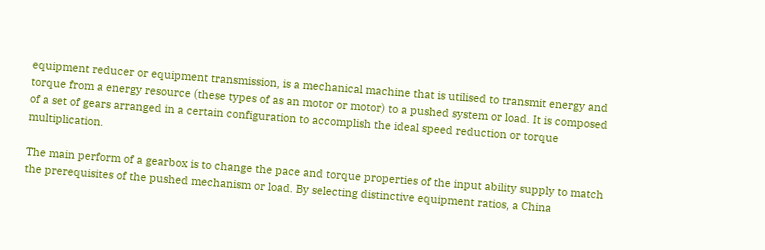equipment reducer or equipment transmission, is a mechanical machine that is utilised to transmit energy and torque from a energy resource (these types of as an motor or motor) to a pushed system or load. It is composed of a set of gears arranged in a certain configuration to accomplish the ideal speed reduction or torque multiplication.

The main perform of a gearbox is to change the pace and torque properties of the input ability supply to match the prerequisites of the pushed mechanism or load. By selecting distinctive equipment ratios, a China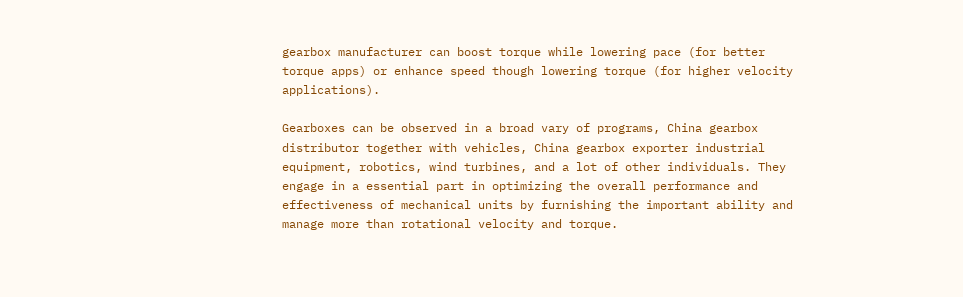gearbox manufacturer can boost torque while lowering pace (for better torque apps) or enhance speed though lowering torque (for higher velocity applications).

Gearboxes can be observed in a broad vary of programs, China gearbox distributor together with vehicles, China gearbox exporter industrial equipment, robotics, wind turbines, and a lot of other individuals. They engage in a essential part in optimizing the overall performance and effectiveness of mechanical units by furnishing the important ability and manage more than rotational velocity and torque.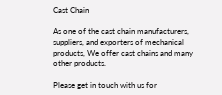Cast Chain

As one of the cast chain manufacturers, suppliers, and exporters of mechanical products, We offer cast chains and many other products.

Please get in touch with us for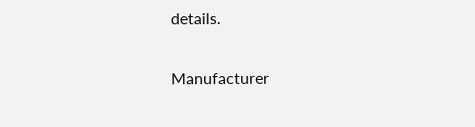details.

Manufacturer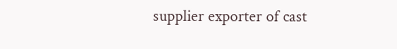supplier exporter of cast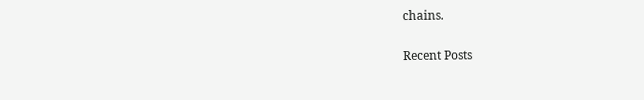chains.

Recent Posts